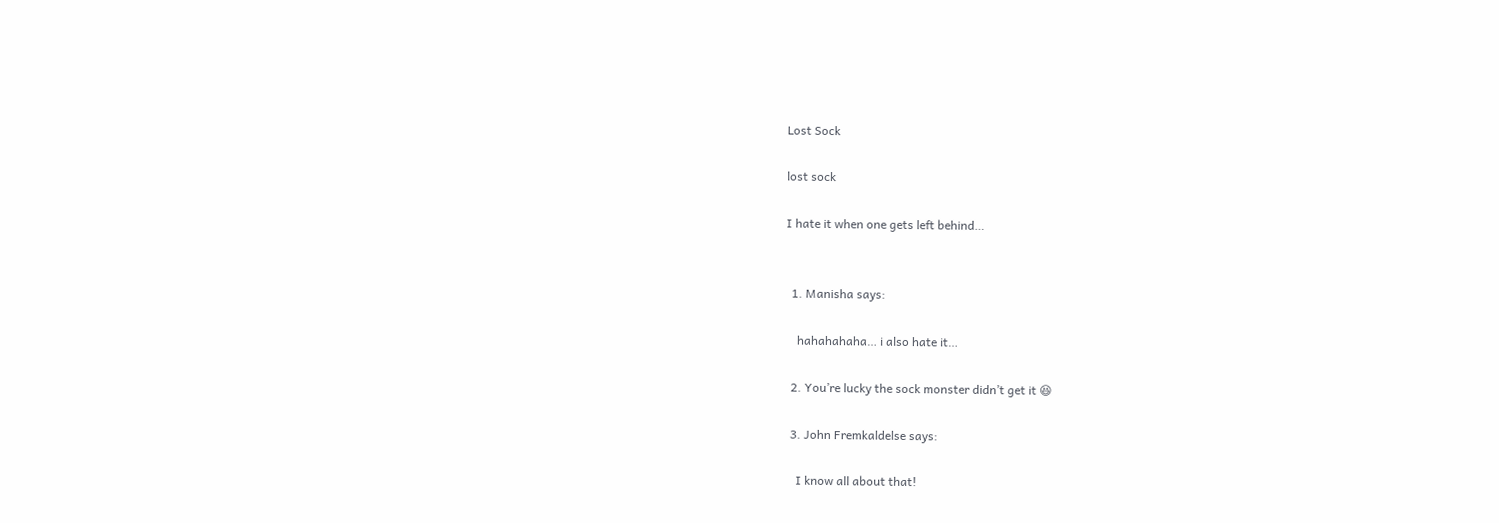Lost Sock

lost sock

I hate it when one gets left behind…


  1. Manisha says:

    hahahahaha… i also hate it…

  2. You’re lucky the sock monster didn’t get it 😆

  3. John Fremkaldelse says:

    I know all about that!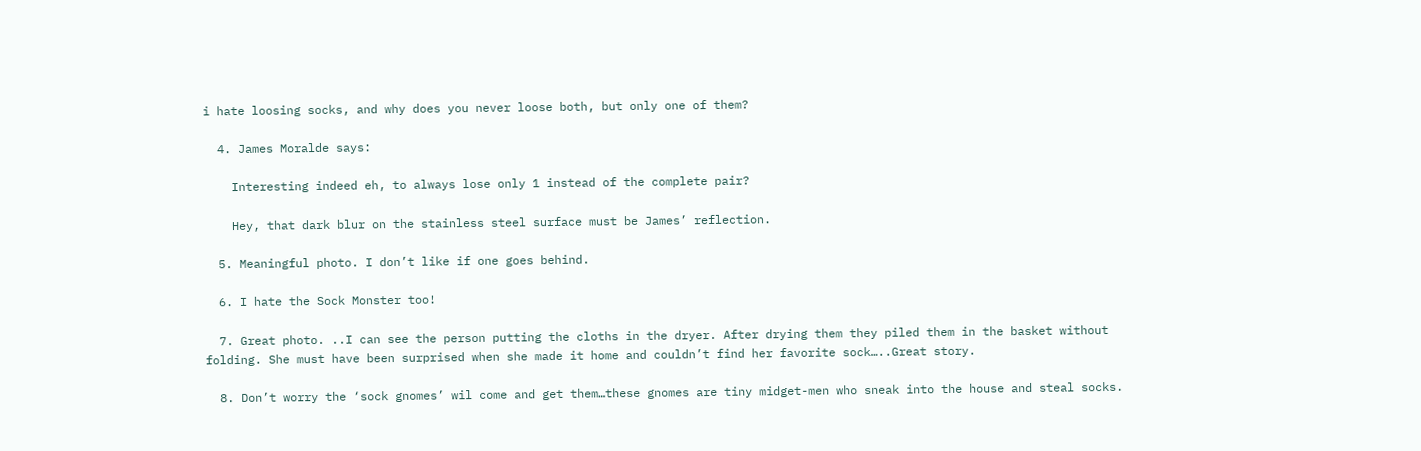i hate loosing socks, and why does you never loose both, but only one of them?

  4. James Moralde says:

    Interesting indeed eh, to always lose only 1 instead of the complete pair?

    Hey, that dark blur on the stainless steel surface must be James’ reflection.

  5. Meaningful photo. I don’t like if one goes behind.

  6. I hate the Sock Monster too!

  7. Great photo. ..I can see the person putting the cloths in the dryer. After drying them they piled them in the basket without folding. She must have been surprised when she made it home and couldn’t find her favorite sock…..Great story.

  8. Don’t worry the ‘sock gnomes’ wil come and get them…these gnomes are tiny midget-men who sneak into the house and steal socks.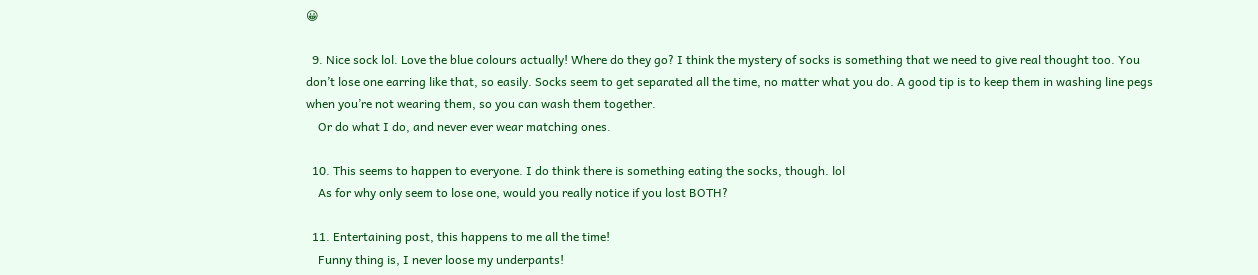😀

  9. Nice sock lol. Love the blue colours actually! Where do they go? I think the mystery of socks is something that we need to give real thought too. You don’t lose one earring like that, so easily. Socks seem to get separated all the time, no matter what you do. A good tip is to keep them in washing line pegs when you’re not wearing them, so you can wash them together.
    Or do what I do, and never ever wear matching ones.

  10. This seems to happen to everyone. I do think there is something eating the socks, though. lol
    As for why only seem to lose one, would you really notice if you lost BOTH?

  11. Entertaining post, this happens to me all the time!
    Funny thing is, I never loose my underpants!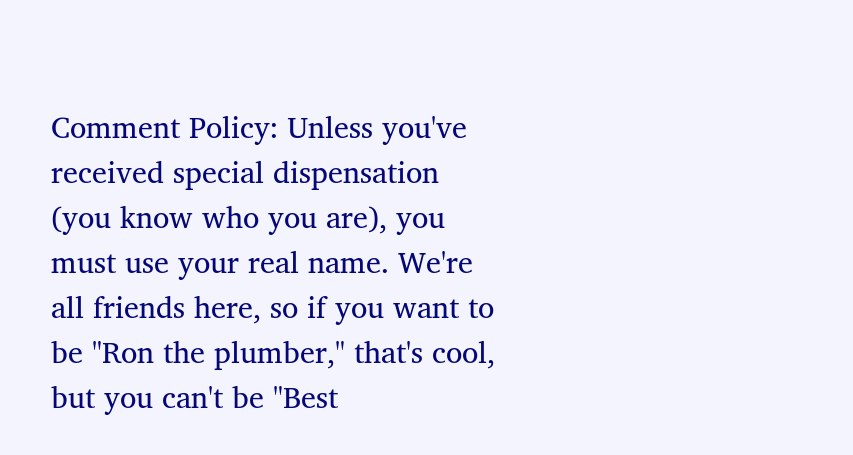Comment Policy: Unless you've received special dispensation (you know who you are), you must use your real name. We're all friends here, so if you want to be "Ron the plumber," that's cool, but you can't be "Best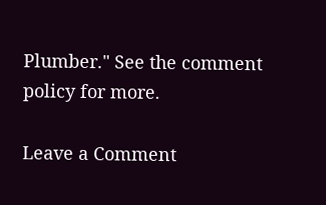Plumber." See the comment policy for more.

Leave a Comment